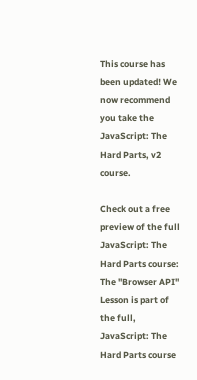This course has been updated! We now recommend you take the JavaScript: The Hard Parts, v2 course.

Check out a free preview of the full JavaScript: The Hard Parts course:
The "Browser API" Lesson is part of the full, JavaScript: The Hard Parts course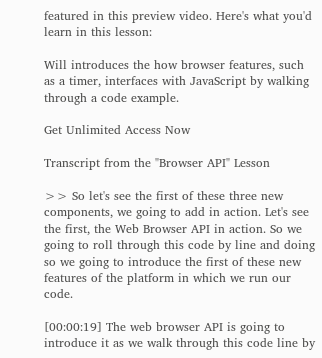featured in this preview video. Here's what you'd learn in this lesson:

Will introduces the how browser features, such as a timer, interfaces with JavaScript by walking through a code example.

Get Unlimited Access Now

Transcript from the "Browser API" Lesson

>> So let's see the first of these three new components, we going to add in action. Let's see the first, the Web Browser API in action. So we going to roll through this code by line and doing so we going to introduce the first of these new features of the platform in which we run our code.

[00:00:19] The web browser API is going to introduce it as we walk through this code line by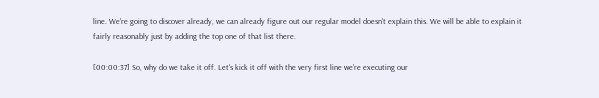line. We're going to discover already, we can already figure out our regular model doesn't explain this. We will be able to explain it fairly reasonably just by adding the top one of that list there.

[00:00:37] So, why do we take it off. Let's kick it off with the very first line we're executing our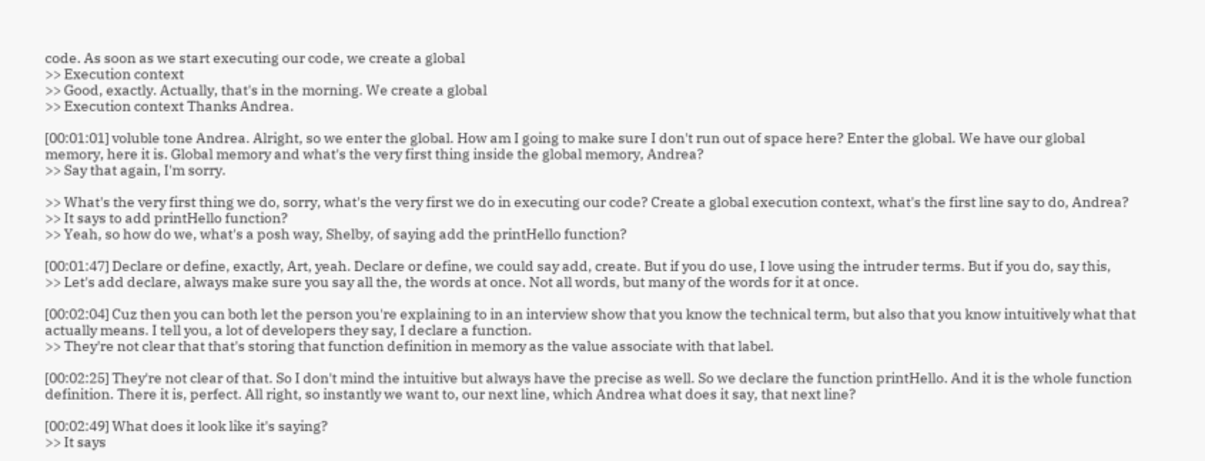code. As soon as we start executing our code, we create a global
>> Execution context
>> Good, exactly. Actually, that's in the morning. We create a global
>> Execution context Thanks Andrea.

[00:01:01] voluble tone Andrea. Alright, so we enter the global. How am I going to make sure I don't run out of space here? Enter the global. We have our global memory, here it is. Global memory and what's the very first thing inside the global memory, Andrea?
>> Say that again, I'm sorry.

>> What's the very first thing we do, sorry, what's the very first we do in executing our code? Create a global execution context, what's the first line say to do, Andrea?
>> It says to add printHello function?
>> Yeah, so how do we, what's a posh way, Shelby, of saying add the printHello function?

[00:01:47] Declare or define, exactly, Art, yeah. Declare or define, we could say add, create. But if you do use, I love using the intruder terms. But if you do, say this,
>> Let's add declare, always make sure you say all the, the words at once. Not all words, but many of the words for it at once.

[00:02:04] Cuz then you can both let the person you're explaining to in an interview show that you know the technical term, but also that you know intuitively what that actually means. I tell you, a lot of developers they say, I declare a function.
>> They're not clear that that's storing that function definition in memory as the value associate with that label.

[00:02:25] They're not clear of that. So I don't mind the intuitive but always have the precise as well. So we declare the function printHello. And it is the whole function definition. There it is, perfect. All right, so instantly we want to, our next line, which Andrea what does it say, that next line?

[00:02:49] What does it look like it's saying?
>> It says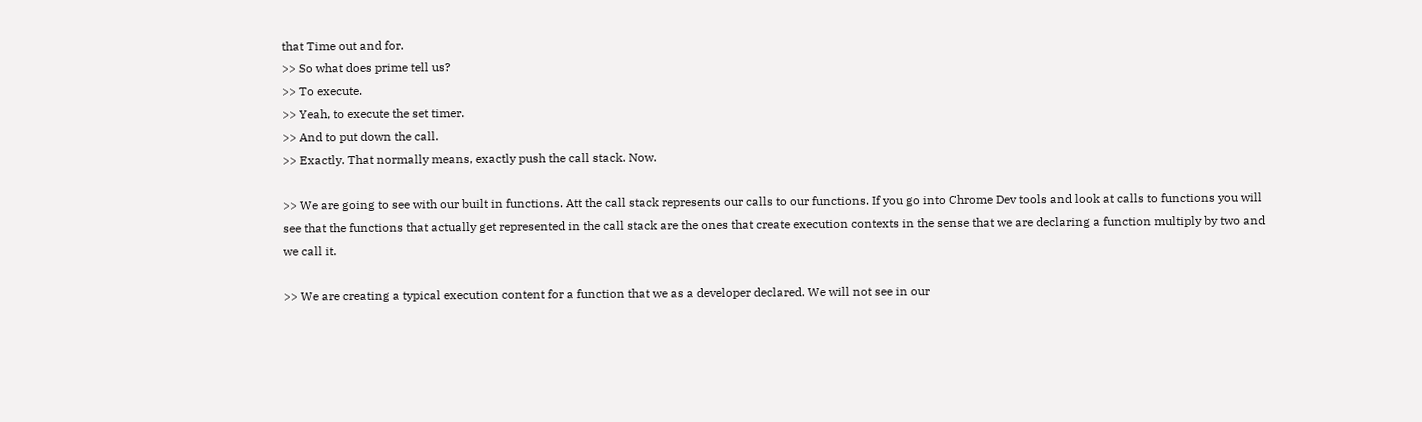that Time out and for.
>> So what does prime tell us?
>> To execute.
>> Yeah, to execute the set timer.
>> And to put down the call.
>> Exactly. That normally means, exactly push the call stack. Now.

>> We are going to see with our built in functions. Att the call stack represents our calls to our functions. If you go into Chrome Dev tools and look at calls to functions you will see that the functions that actually get represented in the call stack are the ones that create execution contexts in the sense that we are declaring a function multiply by two and we call it.

>> We are creating a typical execution content for a function that we as a developer declared. We will not see in our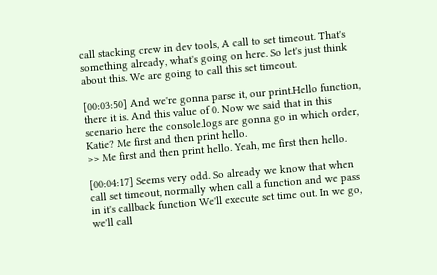call stacking crew in dev tools, A call to set timeout. That's something already, what's going on here. So let's just think about this. We are going to call this set timeout.

[00:03:50] And we're gonna parse it, our print.Hello function, there it is. And this value of 0. Now we said that in this scenario here the console.logs are gonna go in which order, Katie? Me first and then print hello.
>> Me first and then print hello. Yeah, me first then hello.

[00:04:17] Seems very odd. So already we know that when call set timeout, normally when call a function and we pass in it's callback function We'll execute set time out. In we go, we'll call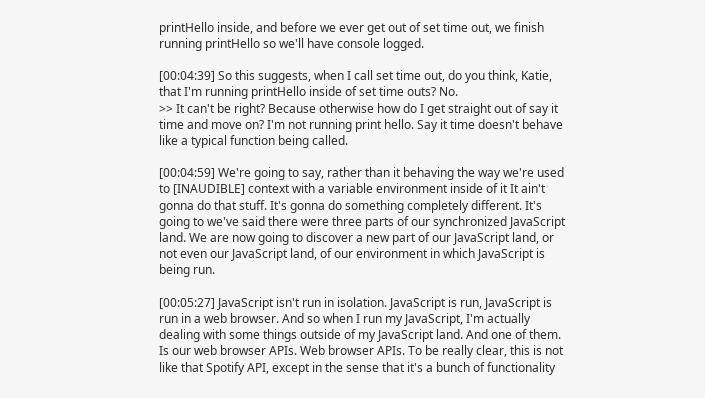printHello inside, and before we ever get out of set time out, we finish running printHello so we'll have console logged.

[00:04:39] So this suggests, when I call set time out, do you think, Katie, that I'm running printHello inside of set time outs? No.
>> It can't be right? Because otherwise how do I get straight out of say it time and move on? I'm not running print hello. Say it time doesn't behave like a typical function being called.

[00:04:59] We're going to say, rather than it behaving the way we're used to [INAUDIBLE] context with a variable environment inside of it It ain't gonna do that stuff. It's gonna do something completely different. It's going to we've said there were three parts of our synchronized JavaScript land. We are now going to discover a new part of our JavaScript land, or not even our JavaScript land, of our environment in which JavaScript is being run.

[00:05:27] JavaScript isn't run in isolation. JavaScript is run, JavaScript is run in a web browser. And so when I run my JavaScript, I'm actually dealing with some things outside of my JavaScript land. And one of them. Is our web browser APIs. Web browser APIs. To be really clear, this is not like that Spotify API, except in the sense that it's a bunch of functionality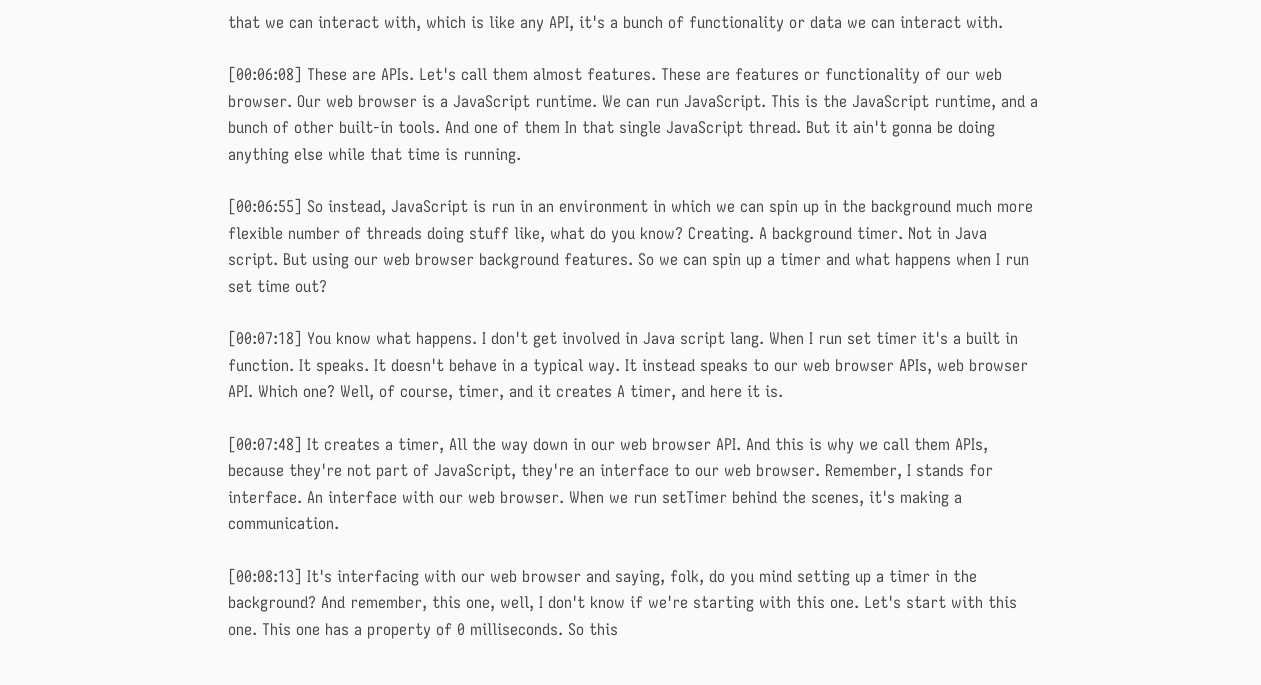that we can interact with, which is like any API, it's a bunch of functionality or data we can interact with.

[00:06:08] These are APIs. Let's call them almost features. These are features or functionality of our web browser. Our web browser is a JavaScript runtime. We can run JavaScript. This is the JavaScript runtime, and a bunch of other built-in tools. And one of them In that single JavaScript thread. But it ain't gonna be doing anything else while that time is running.

[00:06:55] So instead, JavaScript is run in an environment in which we can spin up in the background much more flexible number of threads doing stuff like, what do you know? Creating. A background timer. Not in Java script. But using our web browser background features. So we can spin up a timer and what happens when I run set time out?

[00:07:18] You know what happens. I don't get involved in Java script lang. When I run set timer it's a built in function. It speaks. It doesn't behave in a typical way. It instead speaks to our web browser APIs, web browser API. Which one? Well, of course, timer, and it creates A timer, and here it is.

[00:07:48] It creates a timer, All the way down in our web browser API. And this is why we call them APIs, because they're not part of JavaScript, they're an interface to our web browser. Remember, I stands for interface. An interface with our web browser. When we run setTimer behind the scenes, it's making a communication.

[00:08:13] It's interfacing with our web browser and saying, folk, do you mind setting up a timer in the background? And remember, this one, well, I don't know if we're starting with this one. Let's start with this one. This one has a property of 0 milliseconds. So this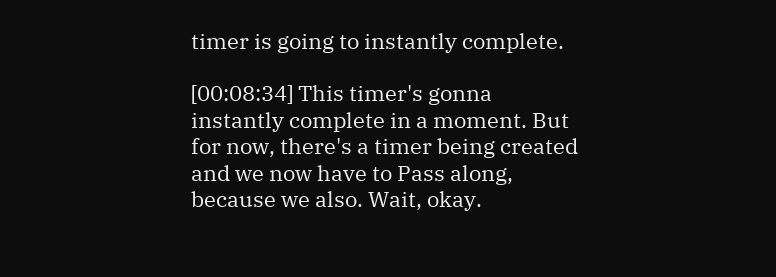timer is going to instantly complete.

[00:08:34] This timer's gonna instantly complete in a moment. But for now, there's a timer being created and we now have to Pass along, because we also. Wait, okay.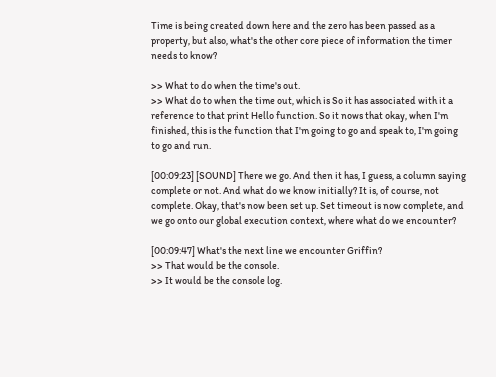Time is being created down here and the zero has been passed as a property, but also, what's the other core piece of information the timer needs to know?

>> What to do when the time's out.
>> What do to when the time out, which is So it has associated with it a reference to that print Hello function. So it nows that okay, when I'm finished, this is the function that I'm going to go and speak to, I'm going to go and run.

[00:09:23] [SOUND] There we go. And then it has, I guess, a column saying complete or not. And what do we know initially? It is, of course, not complete. Okay, that's now been set up. Set timeout is now complete, and we go onto our global execution context, where what do we encounter?

[00:09:47] What's the next line we encounter Griffin?
>> That would be the console.
>> It would be the console log.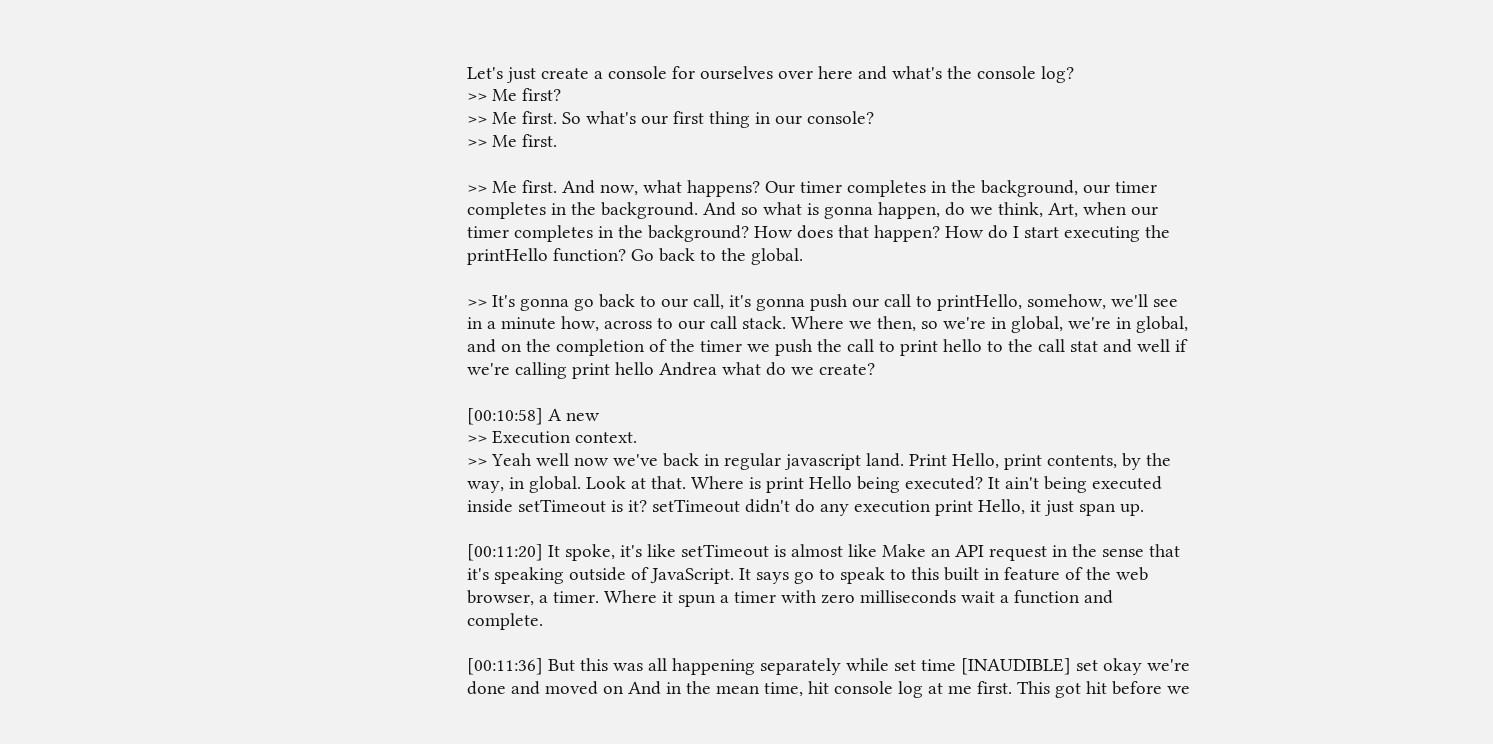Let's just create a console for ourselves over here and what's the console log?
>> Me first?
>> Me first. So what's our first thing in our console?
>> Me first.

>> Me first. And now, what happens? Our timer completes in the background, our timer completes in the background. And so what is gonna happen, do we think, Art, when our timer completes in the background? How does that happen? How do I start executing the printHello function? Go back to the global.

>> It's gonna go back to our call, it's gonna push our call to printHello, somehow, we'll see in a minute how, across to our call stack. Where we then, so we're in global, we're in global, and on the completion of the timer we push the call to print hello to the call stat and well if we're calling print hello Andrea what do we create?

[00:10:58] A new
>> Execution context.
>> Yeah well now we've back in regular javascript land. Print Hello, print contents, by the way, in global. Look at that. Where is print Hello being executed? It ain't being executed inside setTimeout is it? setTimeout didn't do any execution print Hello, it just span up.

[00:11:20] It spoke, it's like setTimeout is almost like Make an API request in the sense that it's speaking outside of JavaScript. It says go to speak to this built in feature of the web browser, a timer. Where it spun a timer with zero milliseconds wait a function and complete.

[00:11:36] But this was all happening separately while set time [INAUDIBLE] set okay we're done and moved on And in the mean time, hit console log at me first. This got hit before we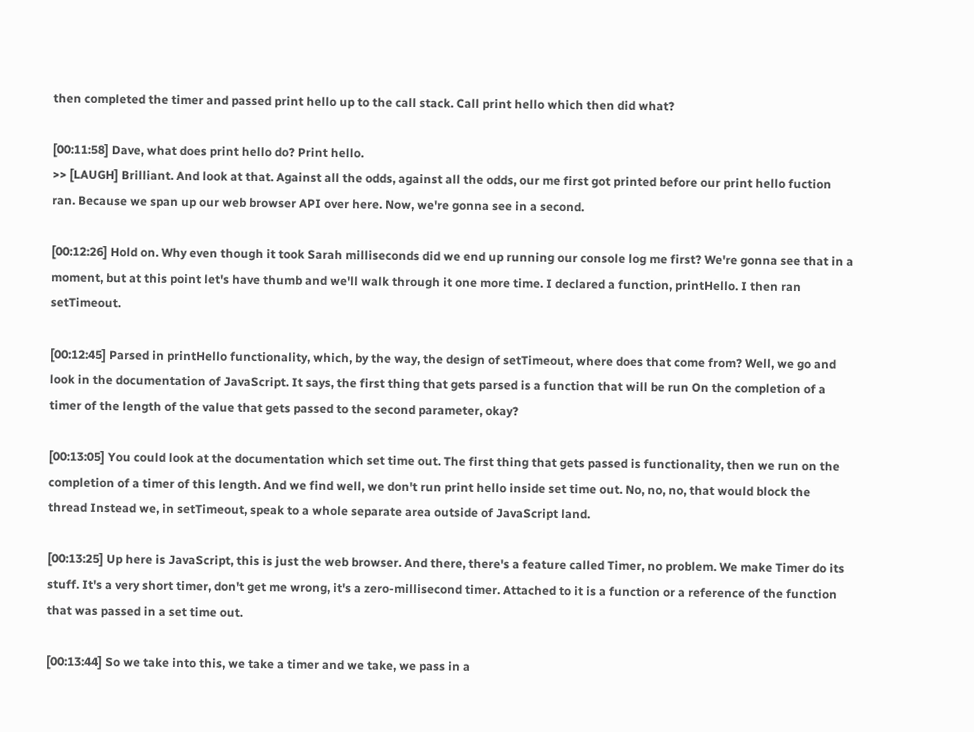then completed the timer and passed print hello up to the call stack. Call print hello which then did what?

[00:11:58] Dave, what does print hello do? Print hello.
>> [LAUGH] Brilliant. And look at that. Against all the odds, against all the odds, our me first got printed before our print hello fuction ran. Because we span up our web browser API over here. Now, we're gonna see in a second.

[00:12:26] Hold on. Why even though it took Sarah milliseconds did we end up running our console log me first? We're gonna see that in a moment, but at this point let's have thumb and we'll walk through it one more time. I declared a function, printHello. I then ran setTimeout.

[00:12:45] Parsed in printHello functionality, which, by the way, the design of setTimeout, where does that come from? Well, we go and look in the documentation of JavaScript. It says, the first thing that gets parsed is a function that will be run On the completion of a timer of the length of the value that gets passed to the second parameter, okay?

[00:13:05] You could look at the documentation which set time out. The first thing that gets passed is functionality, then we run on the completion of a timer of this length. And we find well, we don't run print hello inside set time out. No, no, no, that would block the thread Instead we, in setTimeout, speak to a whole separate area outside of JavaScript land.

[00:13:25] Up here is JavaScript, this is just the web browser. And there, there's a feature called Timer, no problem. We make Timer do its stuff. It's a very short timer, don't get me wrong, it's a zero-millisecond timer. Attached to it is a function or a reference of the function that was passed in a set time out.

[00:13:44] So we take into this, we take a timer and we take, we pass in a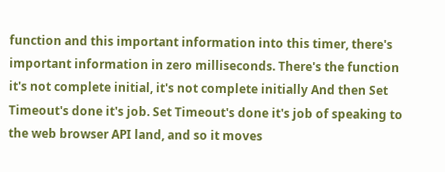function and this important information into this timer, there's important information in zero milliseconds. There's the function it's not complete initial, it's not complete initially And then Set Timeout's done it's job. Set Timeout's done it's job of speaking to the web browser API land, and so it moves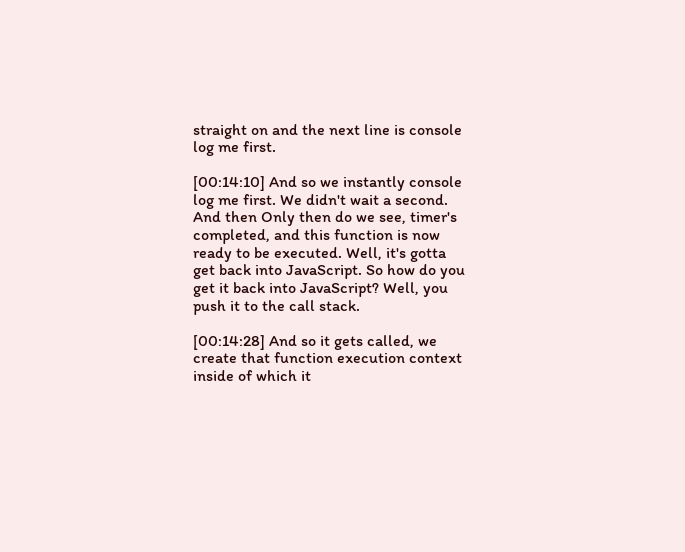straight on and the next line is console log me first.

[00:14:10] And so we instantly console log me first. We didn't wait a second. And then Only then do we see, timer's completed, and this function is now ready to be executed. Well, it's gotta get back into JavaScript. So how do you get it back into JavaScript? Well, you push it to the call stack.

[00:14:28] And so it gets called, we create that function execution context inside of which it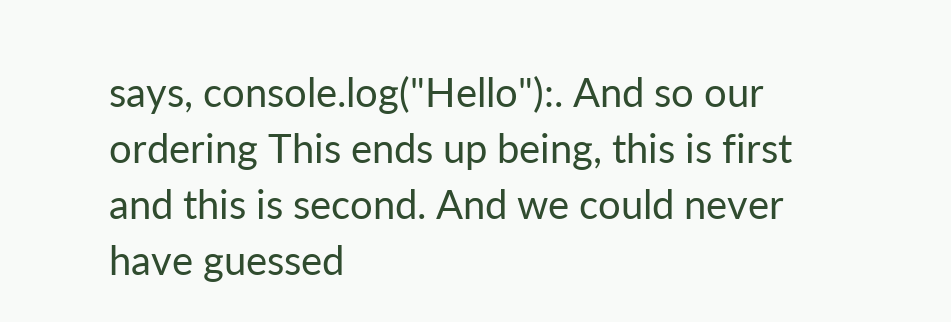says, console.log("Hello"):. And so our ordering This ends up being, this is first and this is second. And we could never have guessed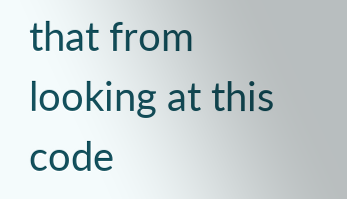that from looking at this code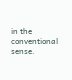in the conventional sense.